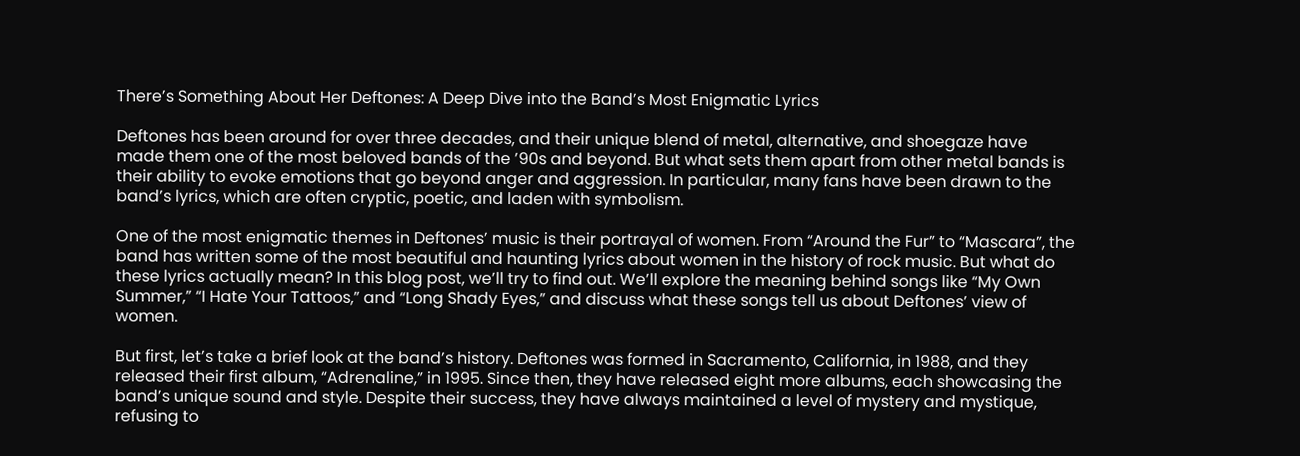There’s Something About Her Deftones: A Deep Dive into the Band’s Most Enigmatic Lyrics

Deftones has been around for over three decades, and their unique blend of metal, alternative, and shoegaze have made them one of the most beloved bands of the ’90s and beyond. But what sets them apart from other metal bands is their ability to evoke emotions that go beyond anger and aggression. In particular, many fans have been drawn to the band’s lyrics, which are often cryptic, poetic, and laden with symbolism.

One of the most enigmatic themes in Deftones’ music is their portrayal of women. From “Around the Fur” to “Mascara”, the band has written some of the most beautiful and haunting lyrics about women in the history of rock music. But what do these lyrics actually mean? In this blog post, we’ll try to find out. We’ll explore the meaning behind songs like “My Own Summer,” “I Hate Your Tattoos,” and “Long Shady Eyes,” and discuss what these songs tell us about Deftones’ view of women.

But first, let’s take a brief look at the band’s history. Deftones was formed in Sacramento, California, in 1988, and they released their first album, “Adrenaline,” in 1995. Since then, they have released eight more albums, each showcasing the band’s unique sound and style. Despite their success, they have always maintained a level of mystery and mystique, refusing to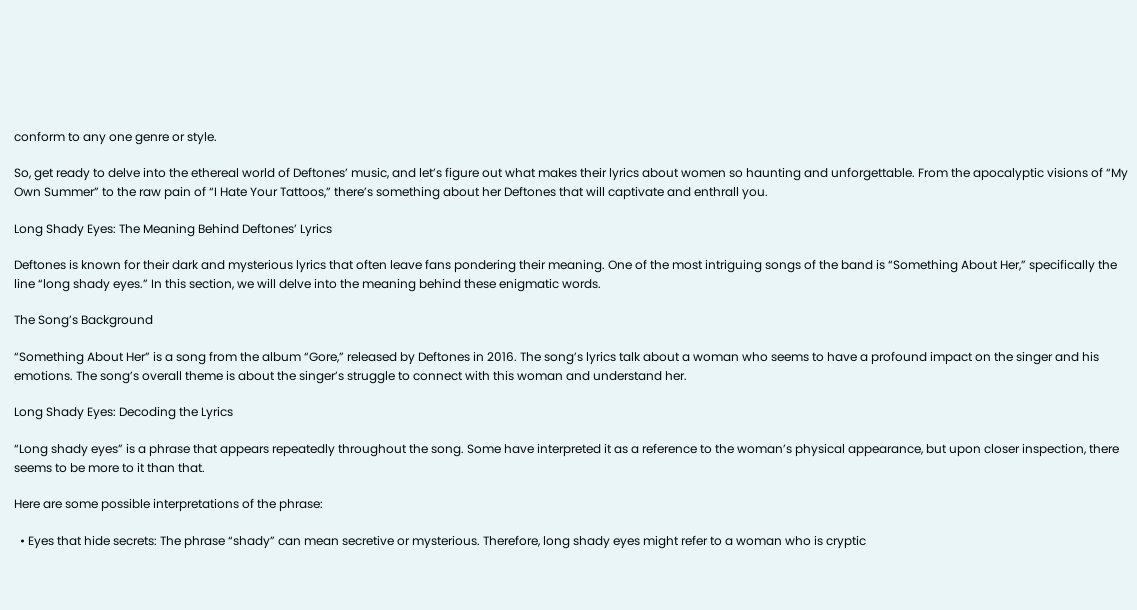conform to any one genre or style.

So, get ready to delve into the ethereal world of Deftones’ music, and let’s figure out what makes their lyrics about women so haunting and unforgettable. From the apocalyptic visions of “My Own Summer” to the raw pain of “I Hate Your Tattoos,” there’s something about her Deftones that will captivate and enthrall you.

Long Shady Eyes: The Meaning Behind Deftones’ Lyrics

Deftones is known for their dark and mysterious lyrics that often leave fans pondering their meaning. One of the most intriguing songs of the band is “Something About Her,” specifically the line “long shady eyes.” In this section, we will delve into the meaning behind these enigmatic words.

The Song’s Background

“Something About Her” is a song from the album “Gore,” released by Deftones in 2016. The song’s lyrics talk about a woman who seems to have a profound impact on the singer and his emotions. The song’s overall theme is about the singer’s struggle to connect with this woman and understand her.

Long Shady Eyes: Decoding the Lyrics

“Long shady eyes” is a phrase that appears repeatedly throughout the song. Some have interpreted it as a reference to the woman’s physical appearance, but upon closer inspection, there seems to be more to it than that.

Here are some possible interpretations of the phrase:

  • Eyes that hide secrets: The phrase “shady” can mean secretive or mysterious. Therefore, long shady eyes might refer to a woman who is cryptic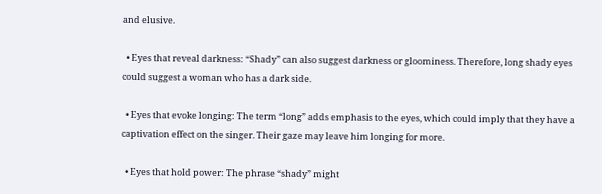and elusive.

  • Eyes that reveal darkness: “Shady” can also suggest darkness or gloominess. Therefore, long shady eyes could suggest a woman who has a dark side.

  • Eyes that evoke longing: The term “long” adds emphasis to the eyes, which could imply that they have a captivation effect on the singer. Their gaze may leave him longing for more.

  • Eyes that hold power: The phrase “shady” might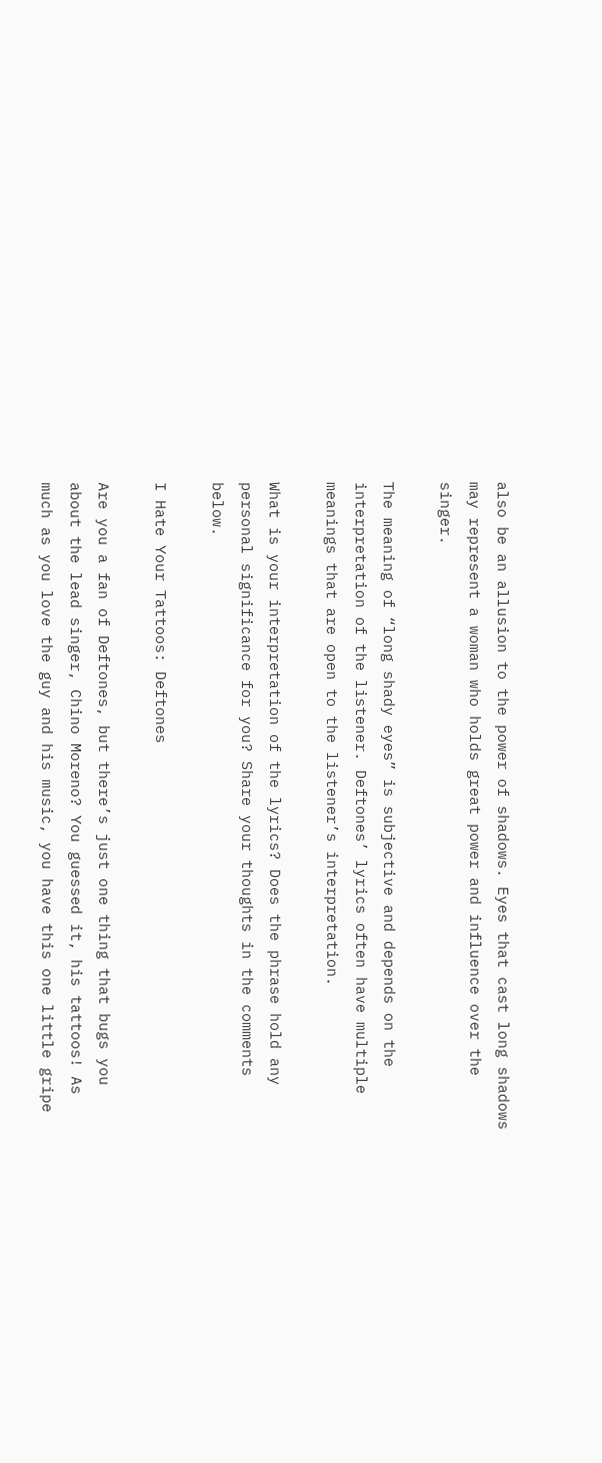also be an allusion to the power of shadows. Eyes that cast long shadows may represent a woman who holds great power and influence over the singer.

The meaning of “long shady eyes” is subjective and depends on the interpretation of the listener. Deftones’ lyrics often have multiple meanings that are open to the listener’s interpretation.

What is your interpretation of the lyrics? Does the phrase hold any personal significance for you? Share your thoughts in the comments below.

I Hate Your Tattoos: Deftones

Are you a fan of Deftones, but there’s just one thing that bugs you about the lead singer, Chino Moreno? You guessed it, his tattoos! As much as you love the guy and his music, you have this one little gripe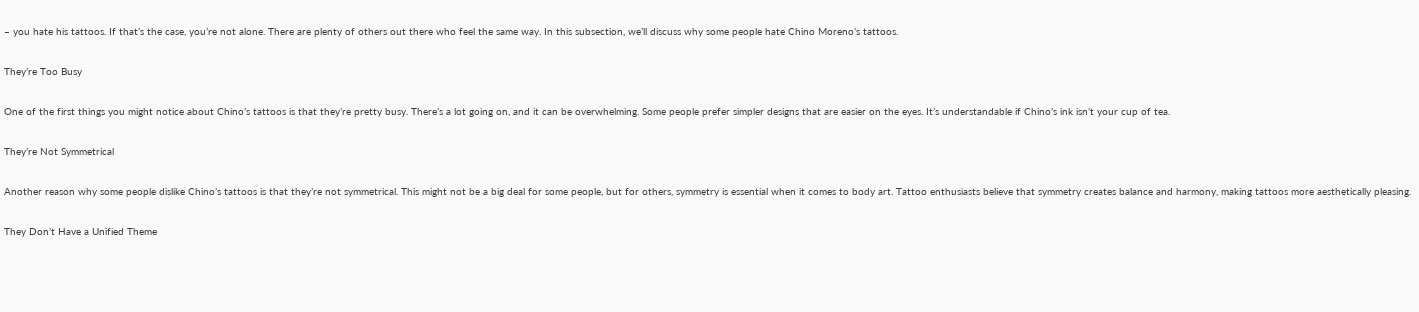– you hate his tattoos. If that’s the case, you’re not alone. There are plenty of others out there who feel the same way. In this subsection, we’ll discuss why some people hate Chino Moreno’s tattoos.

They’re Too Busy

One of the first things you might notice about Chino’s tattoos is that they’re pretty busy. There’s a lot going on, and it can be overwhelming. Some people prefer simpler designs that are easier on the eyes. It’s understandable if Chino’s ink isn’t your cup of tea.

They’re Not Symmetrical

Another reason why some people dislike Chino’s tattoos is that they’re not symmetrical. This might not be a big deal for some people, but for others, symmetry is essential when it comes to body art. Tattoo enthusiasts believe that symmetry creates balance and harmony, making tattoos more aesthetically pleasing.

They Don’t Have a Unified Theme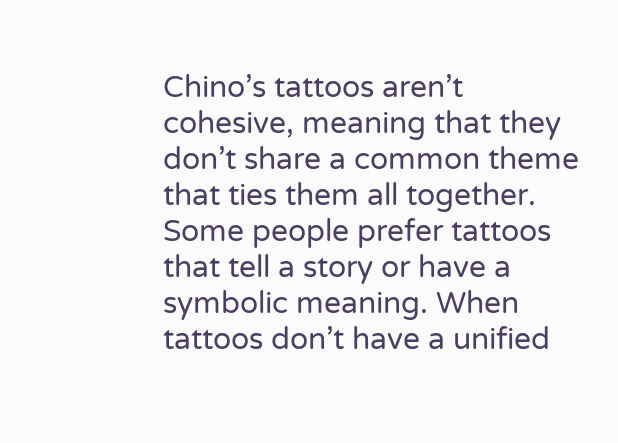Chino’s tattoos aren’t cohesive, meaning that they don’t share a common theme that ties them all together. Some people prefer tattoos that tell a story or have a symbolic meaning. When tattoos don’t have a unified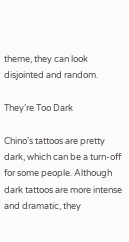theme, they can look disjointed and random.

They’re Too Dark

Chino’s tattoos are pretty dark, which can be a turn-off for some people. Although dark tattoos are more intense and dramatic, they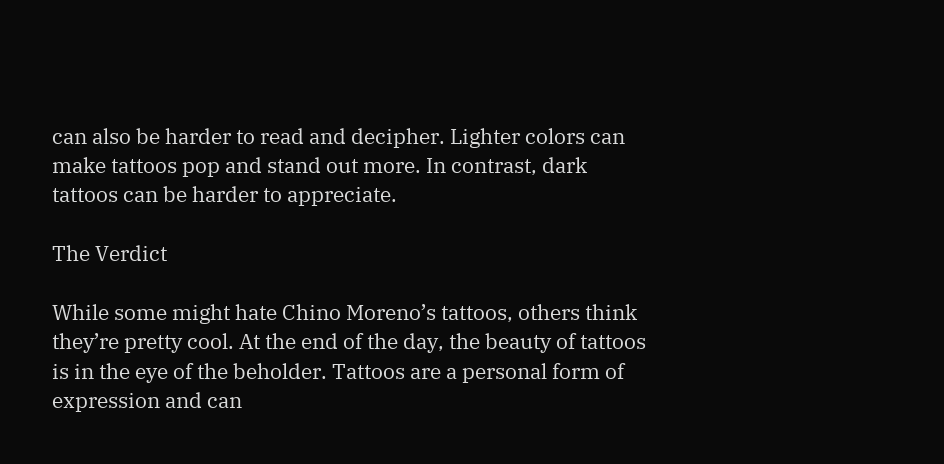can also be harder to read and decipher. Lighter colors can make tattoos pop and stand out more. In contrast, dark tattoos can be harder to appreciate.

The Verdict

While some might hate Chino Moreno’s tattoos, others think they’re pretty cool. At the end of the day, the beauty of tattoos is in the eye of the beholder. Tattoos are a personal form of expression and can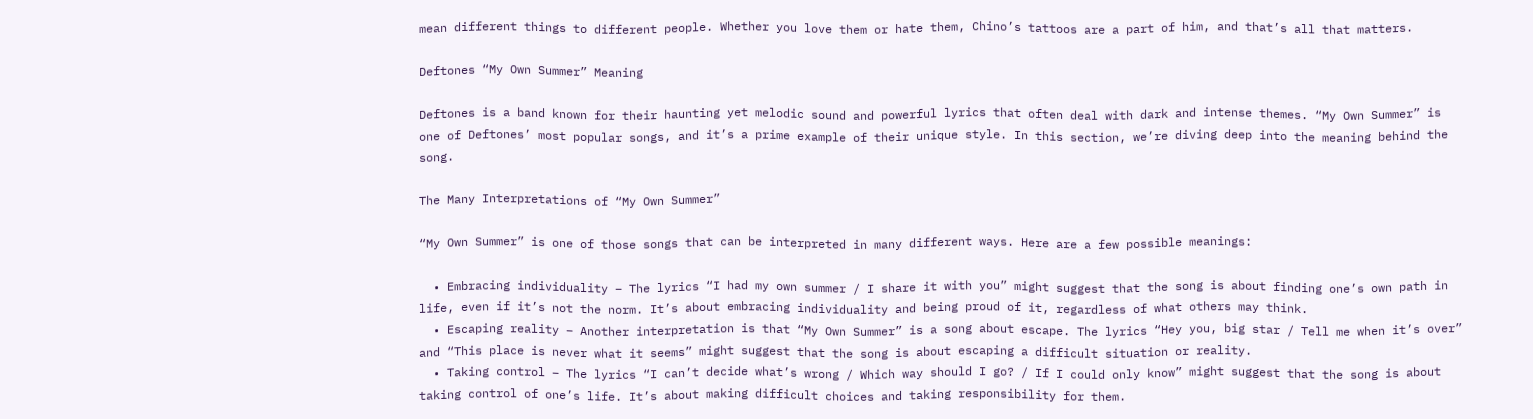mean different things to different people. Whether you love them or hate them, Chino’s tattoos are a part of him, and that’s all that matters.

Deftones “My Own Summer” Meaning

Deftones is a band known for their haunting yet melodic sound and powerful lyrics that often deal with dark and intense themes. “My Own Summer” is one of Deftones’ most popular songs, and it’s a prime example of their unique style. In this section, we’re diving deep into the meaning behind the song.

The Many Interpretations of “My Own Summer”

“My Own Summer” is one of those songs that can be interpreted in many different ways. Here are a few possible meanings:

  • Embracing individuality – The lyrics “I had my own summer / I share it with you” might suggest that the song is about finding one’s own path in life, even if it’s not the norm. It’s about embracing individuality and being proud of it, regardless of what others may think.
  • Escaping reality – Another interpretation is that “My Own Summer” is a song about escape. The lyrics “Hey you, big star / Tell me when it’s over” and “This place is never what it seems” might suggest that the song is about escaping a difficult situation or reality.
  • Taking control – The lyrics “I can’t decide what’s wrong / Which way should I go? / If I could only know” might suggest that the song is about taking control of one’s life. It’s about making difficult choices and taking responsibility for them.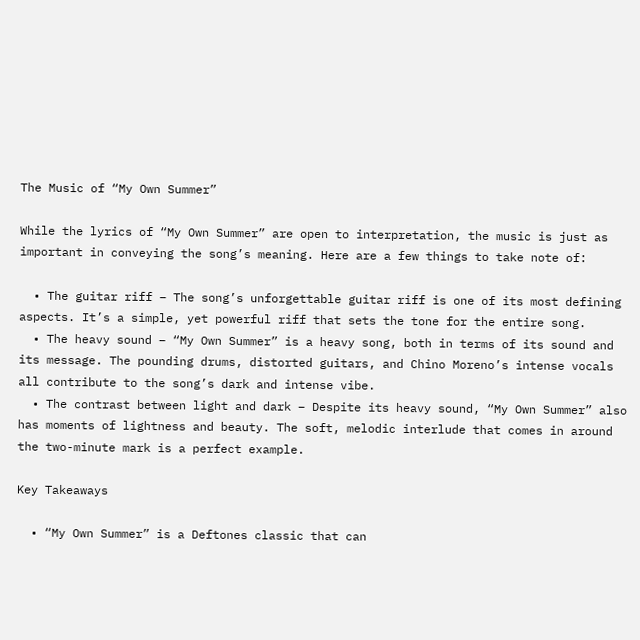The Music of “My Own Summer”

While the lyrics of “My Own Summer” are open to interpretation, the music is just as important in conveying the song’s meaning. Here are a few things to take note of:

  • The guitar riff – The song’s unforgettable guitar riff is one of its most defining aspects. It’s a simple, yet powerful riff that sets the tone for the entire song.
  • The heavy sound – “My Own Summer” is a heavy song, both in terms of its sound and its message. The pounding drums, distorted guitars, and Chino Moreno’s intense vocals all contribute to the song’s dark and intense vibe.
  • The contrast between light and dark – Despite its heavy sound, “My Own Summer” also has moments of lightness and beauty. The soft, melodic interlude that comes in around the two-minute mark is a perfect example.

Key Takeaways

  • “My Own Summer” is a Deftones classic that can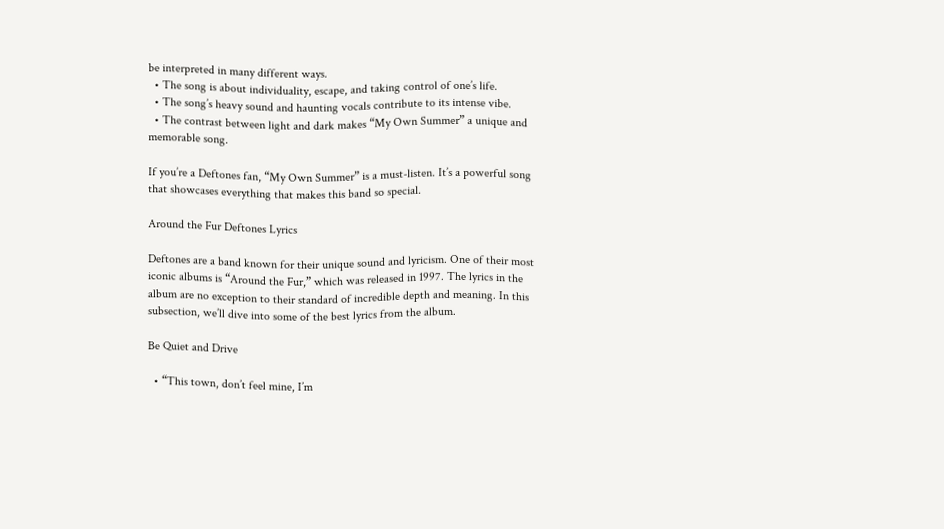be interpreted in many different ways.
  • The song is about individuality, escape, and taking control of one’s life.
  • The song’s heavy sound and haunting vocals contribute to its intense vibe.
  • The contrast between light and dark makes “My Own Summer” a unique and memorable song.

If you’re a Deftones fan, “My Own Summer” is a must-listen. It’s a powerful song that showcases everything that makes this band so special.

Around the Fur Deftones Lyrics

Deftones are a band known for their unique sound and lyricism. One of their most iconic albums is “Around the Fur,” which was released in 1997. The lyrics in the album are no exception to their standard of incredible depth and meaning. In this subsection, we’ll dive into some of the best lyrics from the album.

Be Quiet and Drive

  • “This town, don’t feel mine, I’m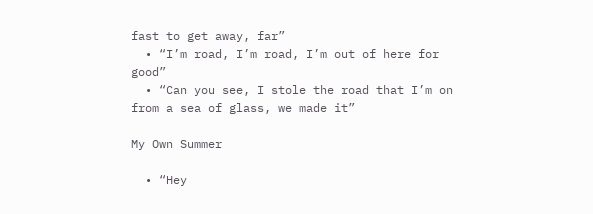fast to get away, far”
  • “I’m road, I’m road, I’m out of here for good”
  • “Can you see, I stole the road that I’m on from a sea of glass, we made it”

My Own Summer

  • “Hey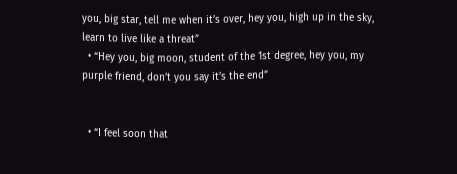you, big star, tell me when it’s over, hey you, high up in the sky, learn to live like a threat”
  • “Hey you, big moon, student of the 1st degree, hey you, my purple friend, don’t you say it’s the end”


  • “I feel soon that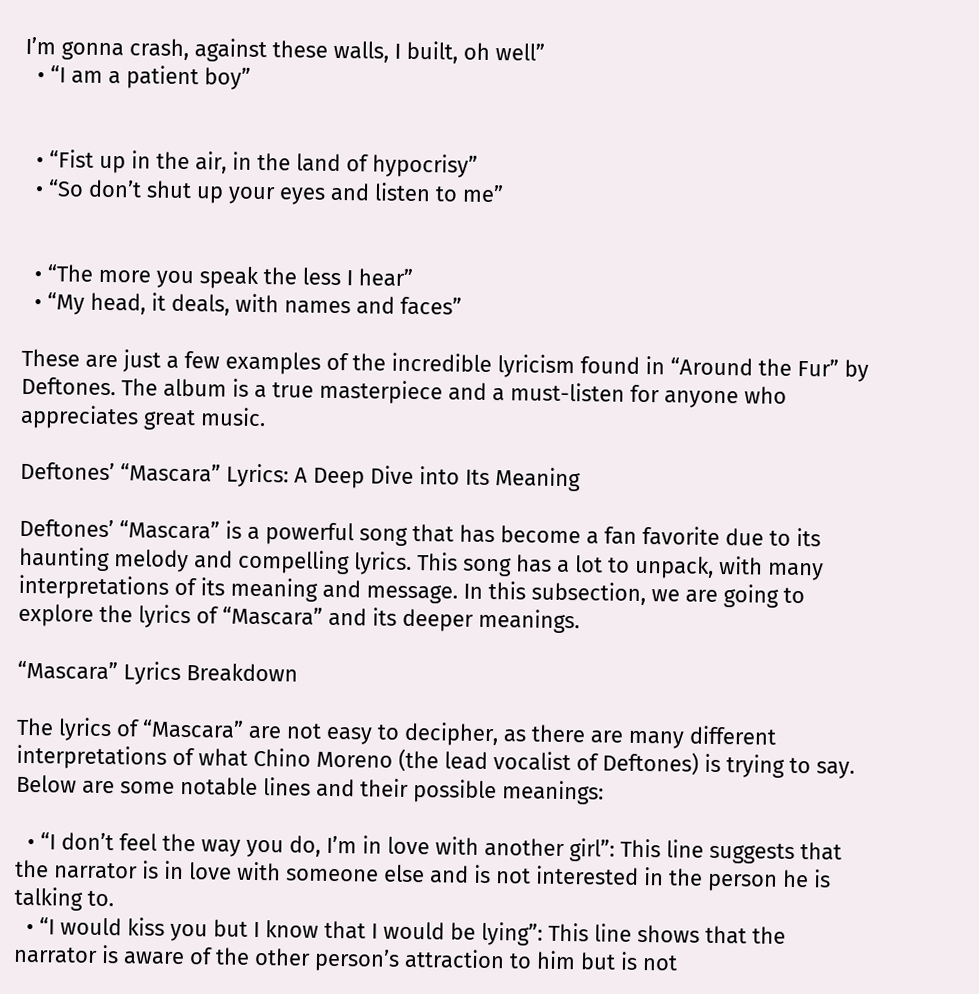I’m gonna crash, against these walls, I built, oh well”
  • “I am a patient boy”


  • “Fist up in the air, in the land of hypocrisy”
  • “So don’t shut up your eyes and listen to me”


  • “The more you speak the less I hear”
  • “My head, it deals, with names and faces”

These are just a few examples of the incredible lyricism found in “Around the Fur” by Deftones. The album is a true masterpiece and a must-listen for anyone who appreciates great music.

Deftones’ “Mascara” Lyrics: A Deep Dive into Its Meaning

Deftones’ “Mascara” is a powerful song that has become a fan favorite due to its haunting melody and compelling lyrics. This song has a lot to unpack, with many interpretations of its meaning and message. In this subsection, we are going to explore the lyrics of “Mascara” and its deeper meanings.

“Mascara” Lyrics Breakdown

The lyrics of “Mascara” are not easy to decipher, as there are many different interpretations of what Chino Moreno (the lead vocalist of Deftones) is trying to say. Below are some notable lines and their possible meanings:

  • “I don’t feel the way you do, I’m in love with another girl”: This line suggests that the narrator is in love with someone else and is not interested in the person he is talking to.
  • “I would kiss you but I know that I would be lying”: This line shows that the narrator is aware of the other person’s attraction to him but is not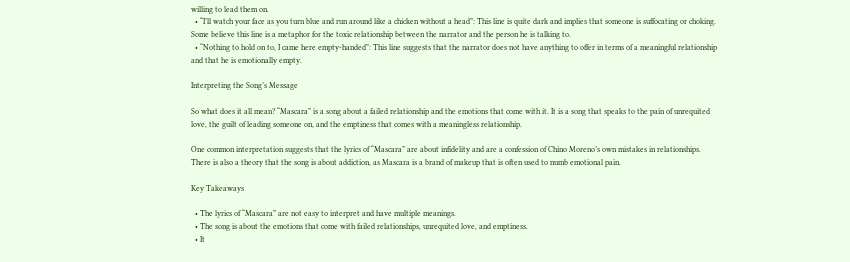willing to lead them on.
  • “I’ll watch your face as you turn blue and run around like a chicken without a head”: This line is quite dark and implies that someone is suffocating or choking. Some believe this line is a metaphor for the toxic relationship between the narrator and the person he is talking to.
  • “Nothing to hold on to, I came here empty-handed”: This line suggests that the narrator does not have anything to offer in terms of a meaningful relationship and that he is emotionally empty.

Interpreting the Song’s Message

So what does it all mean? “Mascara” is a song about a failed relationship and the emotions that come with it. It is a song that speaks to the pain of unrequited love, the guilt of leading someone on, and the emptiness that comes with a meaningless relationship.

One common interpretation suggests that the lyrics of “Mascara” are about infidelity and are a confession of Chino Moreno’s own mistakes in relationships. There is also a theory that the song is about addiction, as Mascara is a brand of makeup that is often used to numb emotional pain.

Key Takeaways

  • The lyrics of “Mascara” are not easy to interpret and have multiple meanings.
  • The song is about the emotions that come with failed relationships, unrequited love, and emptiness.
  • It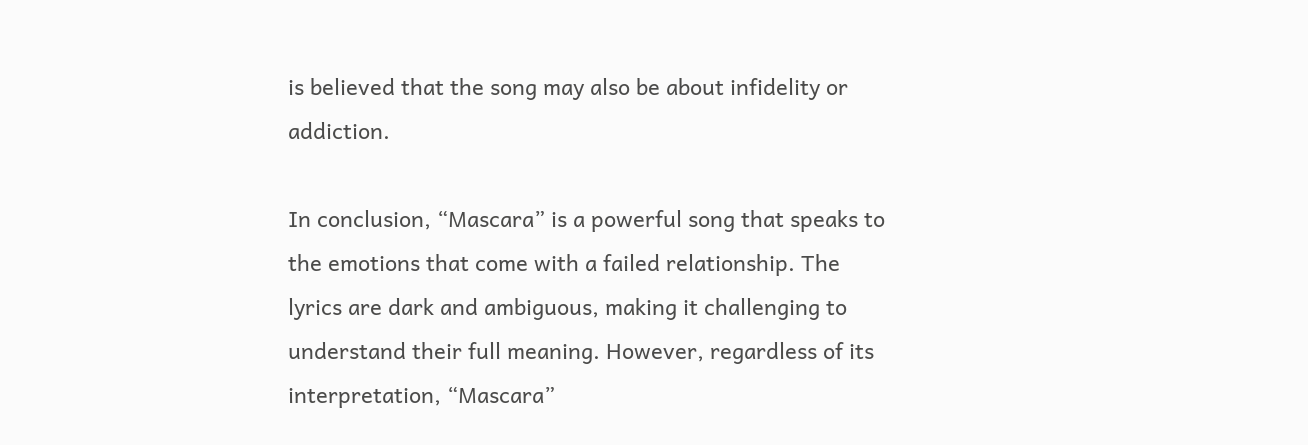is believed that the song may also be about infidelity or addiction.

In conclusion, “Mascara” is a powerful song that speaks to the emotions that come with a failed relationship. The lyrics are dark and ambiguous, making it challenging to understand their full meaning. However, regardless of its interpretation, “Mascara”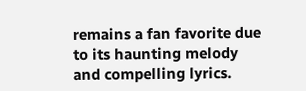remains a fan favorite due to its haunting melody and compelling lyrics.